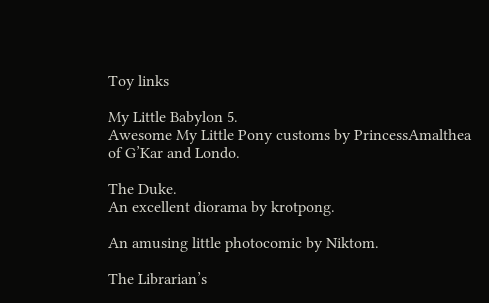Toy links

My Little Babylon 5.
Awesome My Little Pony customs by PrincessAmalthea of G’Kar and Londo.

The Duke.
An excellent diorama by krotpong.

An amusing little photocomic by Niktom.

The Librarian’s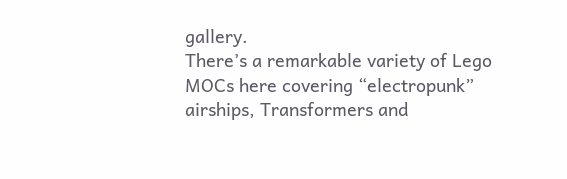gallery.
There’s a remarkable variety of Lego MOCs here covering “electropunk” airships, Transformers and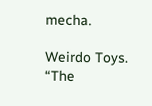mecha.

Weirdo Toys.
“The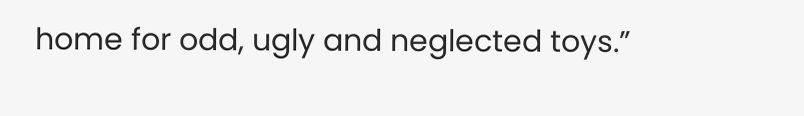home for odd, ugly and neglected toys.”